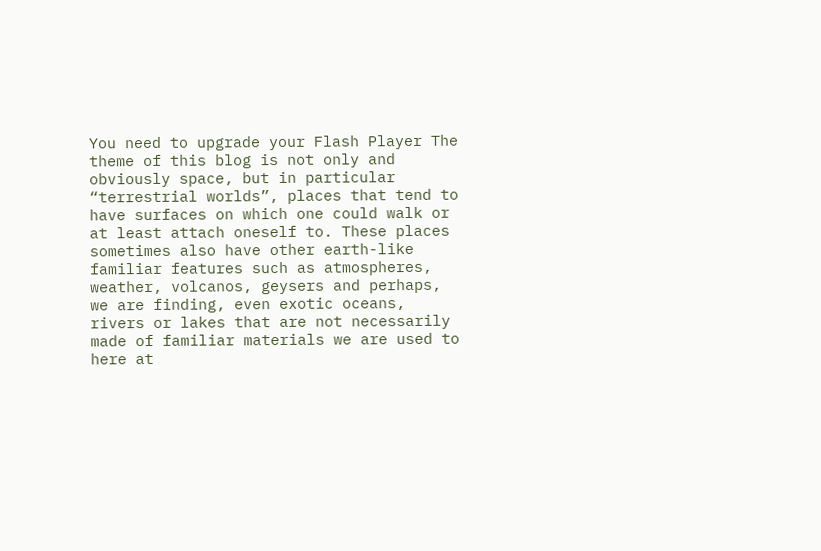You need to upgrade your Flash Player The theme of this blog is not only and obviously space, but in particular “terrestrial worlds”, places that tend to have surfaces on which one could walk or at least attach oneself to. These places sometimes also have other earth-like familiar features such as atmospheres, weather, volcanos, geysers and perhaps, we are finding, even exotic oceans, rivers or lakes that are not necessarily made of familiar materials we are used to here at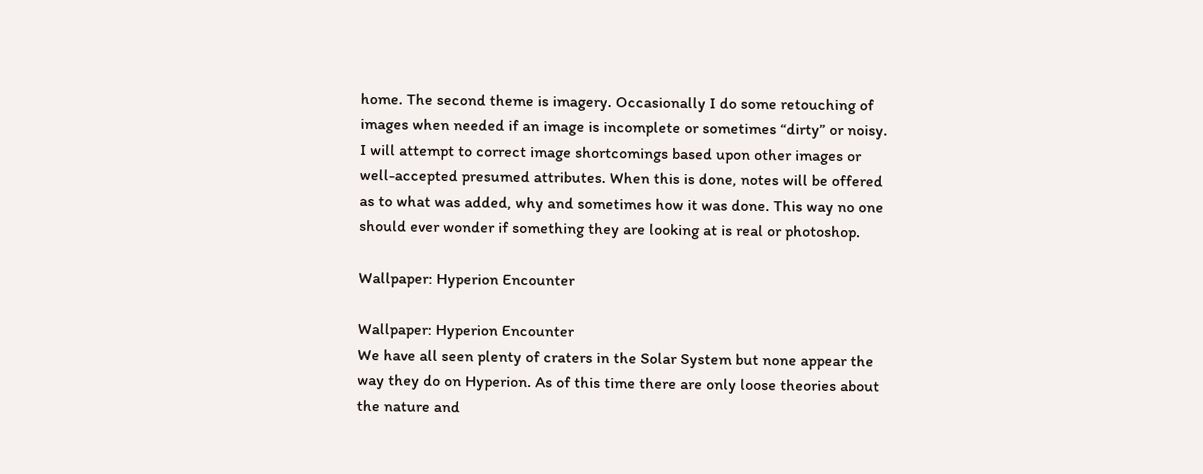home. The second theme is imagery. Occasionally I do some retouching of images when needed if an image is incomplete or sometimes “dirty” or noisy. I will attempt to correct image shortcomings based upon other images or well-accepted presumed attributes. When this is done, notes will be offered as to what was added, why and sometimes how it was done. This way no one should ever wonder if something they are looking at is real or photoshop.

Wallpaper: Hyperion Encounter

Wallpaper: Hyperion Encounter
We have all seen plenty of craters in the Solar System but none appear the way they do on Hyperion. As of this time there are only loose theories about the nature and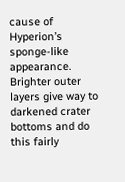cause of Hyperion’s sponge-like appearance. Brighter outer layers give way to darkened crater bottoms and do this fairly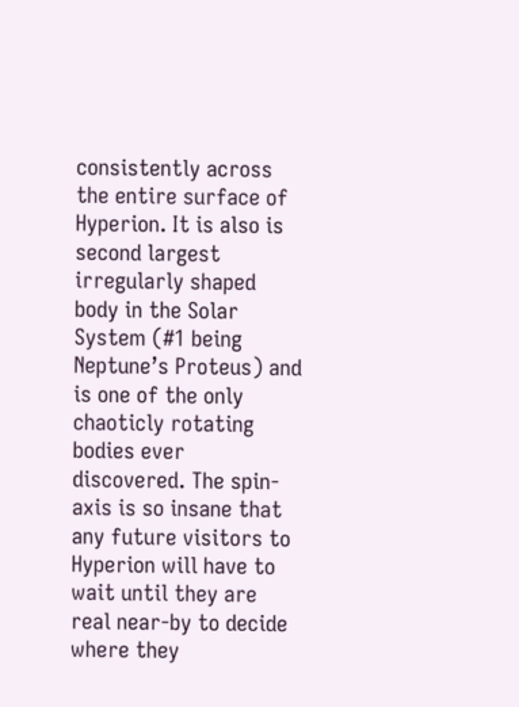consistently across the entire surface of Hyperion. It is also is second largest irregularly shaped body in the Solar System (#1 being Neptune’s Proteus) and is one of the only chaoticly rotating bodies ever discovered. The spin-axis is so insane that any future visitors to Hyperion will have to wait until they are real near-by to decide where they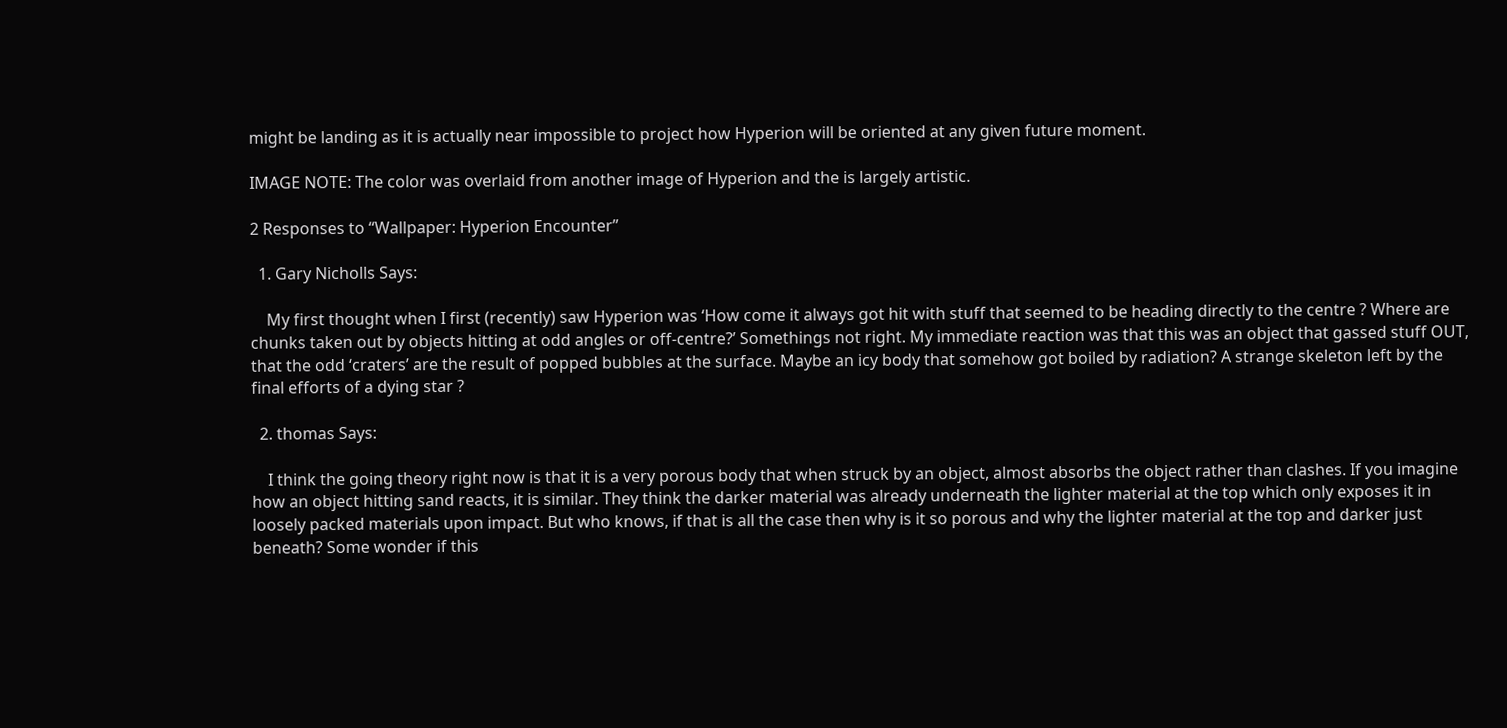might be landing as it is actually near impossible to project how Hyperion will be oriented at any given future moment.

IMAGE NOTE: The color was overlaid from another image of Hyperion and the is largely artistic.

2 Responses to “Wallpaper: Hyperion Encounter”

  1. Gary Nicholls Says:

    My first thought when I first (recently) saw Hyperion was ‘How come it always got hit with stuff that seemed to be heading directly to the centre ? Where are chunks taken out by objects hitting at odd angles or off-centre?’ Somethings not right. My immediate reaction was that this was an object that gassed stuff OUT, that the odd ‘craters’ are the result of popped bubbles at the surface. Maybe an icy body that somehow got boiled by radiation? A strange skeleton left by the final efforts of a dying star ?

  2. thomas Says:

    I think the going theory right now is that it is a very porous body that when struck by an object, almost absorbs the object rather than clashes. If you imagine how an object hitting sand reacts, it is similar. They think the darker material was already underneath the lighter material at the top which only exposes it in loosely packed materials upon impact. But who knows, if that is all the case then why is it so porous and why the lighter material at the top and darker just beneath? Some wonder if this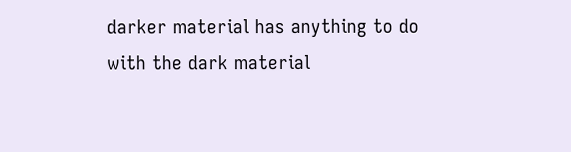darker material has anything to do with the dark material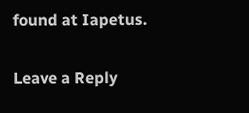found at Iapetus.

Leave a Reply